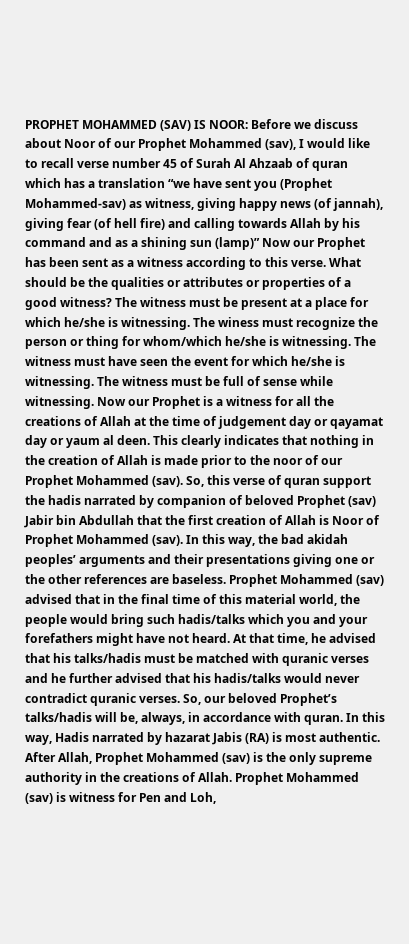PROPHET MOHAMMED (SAV) IS NOOR: Before we discuss about Noor of our Prophet Mohammed (sav), I would like to recall verse number 45 of Surah Al Ahzaab of quran which has a translation “we have sent you (Prophet Mohammed-sav) as witness, giving happy news (of jannah), giving fear (of hell fire) and calling towards Allah by his command and as a shining sun (lamp)” Now our Prophet has been sent as a witness according to this verse. What should be the qualities or attributes or properties of a good witness? The witness must be present at a place for which he/she is witnessing. The winess must recognize the person or thing for whom/which he/she is witnessing. The witness must have seen the event for which he/she is witnessing. The witness must be full of sense while witnessing. Now our Prophet is a witness for all the creations of Allah at the time of judgement day or qayamat day or yaum al deen. This clearly indicates that nothing in the creation of Allah is made prior to the noor of our Prophet Mohammed (sav). So, this verse of quran support the hadis narrated by companion of beloved Prophet (sav) Jabir bin Abdullah that the first creation of Allah is Noor of Prophet Mohammed (sav). In this way, the bad akidah peoples’ arguments and their presentations giving one or the other references are baseless. Prophet Mohammed (sav) advised that in the final time of this material world, the people would bring such hadis/talks which you and your forefathers might have not heard. At that time, he advised that his talks/hadis must be matched with quranic verses and he further advised that his hadis/talks would never contradict quranic verses. So, our beloved Prophet’s talks/hadis will be, always, in accordance with quran. In this way, Hadis narrated by hazarat Jabis (RA) is most authentic. After Allah, Prophet Mohammed (sav) is the only supreme authority in the creations of Allah. Prophet Mohammed (sav) is witness for Pen and Loh,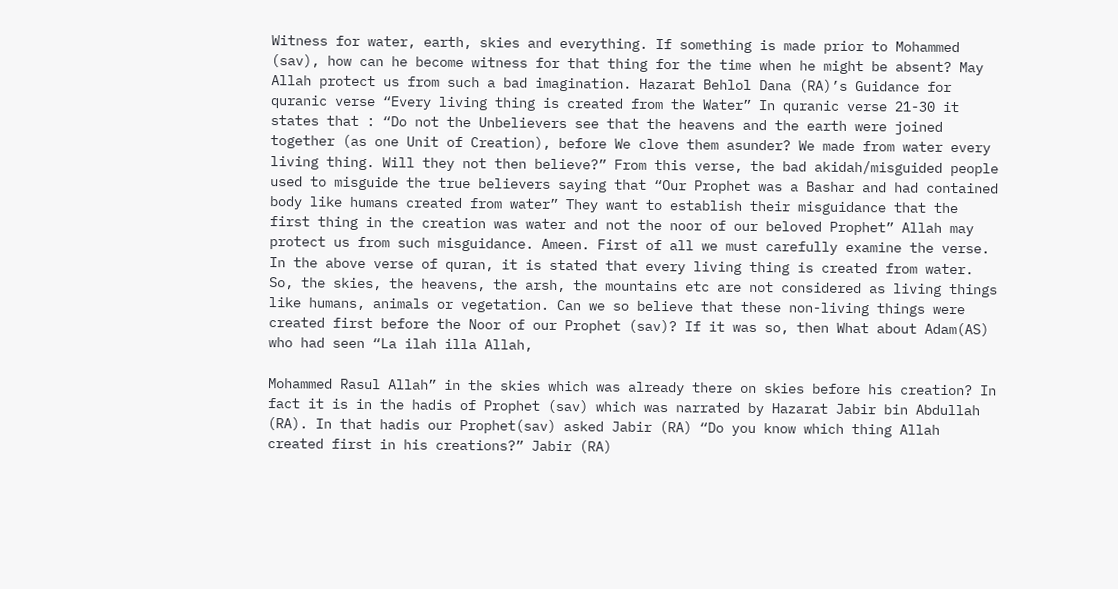Witness for water, earth, skies and everything. If something is made prior to Mohammed (sav), how can he become witness for that thing for the time when he might be absent? May Allah protect us from such a bad imagination. Hazarat Behlol Dana (RA)’s Guidance for quranic verse “Every living thing is created from the Water” In quranic verse 21-30 it states that : “Do not the Unbelievers see that the heavens and the earth were joined together (as one Unit of Creation), before We clove them asunder? We made from water every living thing. Will they not then believe?” From this verse, the bad akidah/misguided people used to misguide the true believers saying that “Our Prophet was a Bashar and had contained body like humans created from water” They want to establish their misguidance that the first thing in the creation was water and not the noor of our beloved Prophet” Allah may protect us from such misguidance. Ameen. First of all we must carefully examine the verse. In the above verse of quran, it is stated that every living thing is created from water. So, the skies, the heavens, the arsh, the mountains etc are not considered as living things like humans, animals or vegetation. Can we so believe that these non-living things were created first before the Noor of our Prophet (sav)? If it was so, then What about Adam(AS) who had seen “La ilah illa Allah,

Mohammed Rasul Allah” in the skies which was already there on skies before his creation? In fact it is in the hadis of Prophet (sav) which was narrated by Hazarat Jabir bin Abdullah (RA). In that hadis our Prophet(sav) asked Jabir (RA) “Do you know which thing Allah created first in his creations?” Jabir (RA)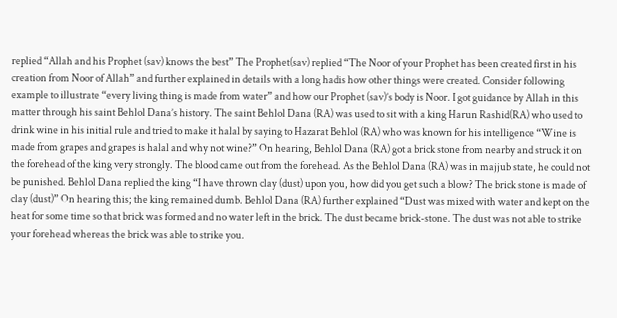replied “Allah and his Prophet (sav) knows the best” The Prophet(sav) replied “The Noor of your Prophet has been created first in his creation from Noor of Allah” and further explained in details with a long hadis how other things were created. Consider following example to illustrate “every living thing is made from water” and how our Prophet (sav)’s body is Noor. I got guidance by Allah in this matter through his saint Behlol Dana’s history. The saint Behlol Dana (RA) was used to sit with a king Harun Rashid(RA) who used to drink wine in his initial rule and tried to make it halal by saying to Hazarat Behlol (RA) who was known for his intelligence “Wine is made from grapes and grapes is halal and why not wine?” On hearing, Behlol Dana (RA) got a brick stone from nearby and struck it on the forehead of the king very strongly. The blood came out from the forehead. As the Behlol Dana (RA) was in majjub state, he could not be punished. Behlol Dana replied the king “I have thrown clay (dust) upon you, how did you get such a blow? The brick stone is made of clay (dust)” On hearing this; the king remained dumb. Behlol Dana (RA) further explained “Dust was mixed with water and kept on the heat for some time so that brick was formed and no water left in the brick. The dust became brick-stone. The dust was not able to strike your forehead whereas the brick was able to strike you.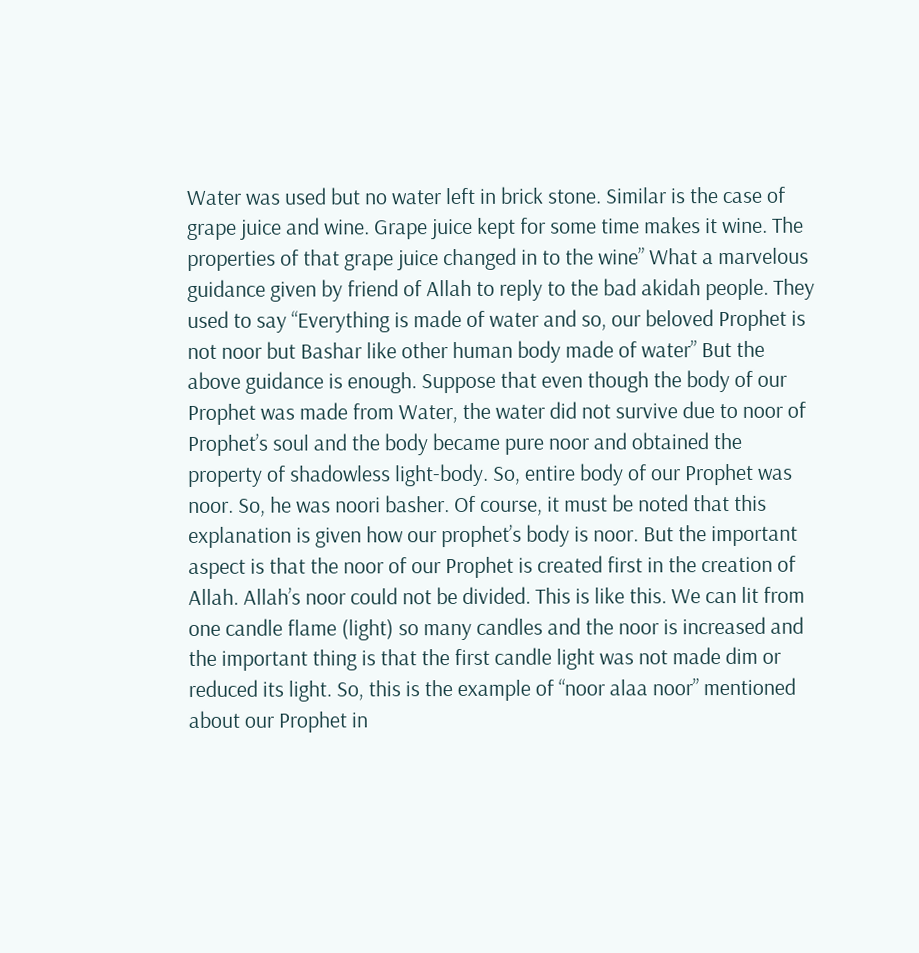Water was used but no water left in brick stone. Similar is the case of grape juice and wine. Grape juice kept for some time makes it wine. The properties of that grape juice changed in to the wine” What a marvelous guidance given by friend of Allah to reply to the bad akidah people. They used to say “Everything is made of water and so, our beloved Prophet is not noor but Bashar like other human body made of water” But the above guidance is enough. Suppose that even though the body of our Prophet was made from Water, the water did not survive due to noor of Prophet’s soul and the body became pure noor and obtained the property of shadowless light-body. So, entire body of our Prophet was noor. So, he was noori basher. Of course, it must be noted that this explanation is given how our prophet’s body is noor. But the important aspect is that the noor of our Prophet is created first in the creation of Allah. Allah’s noor could not be divided. This is like this. We can lit from one candle flame (light) so many candles and the noor is increased and the important thing is that the first candle light was not made dim or reduced its light. So, this is the example of “noor alaa noor” mentioned about our Prophet in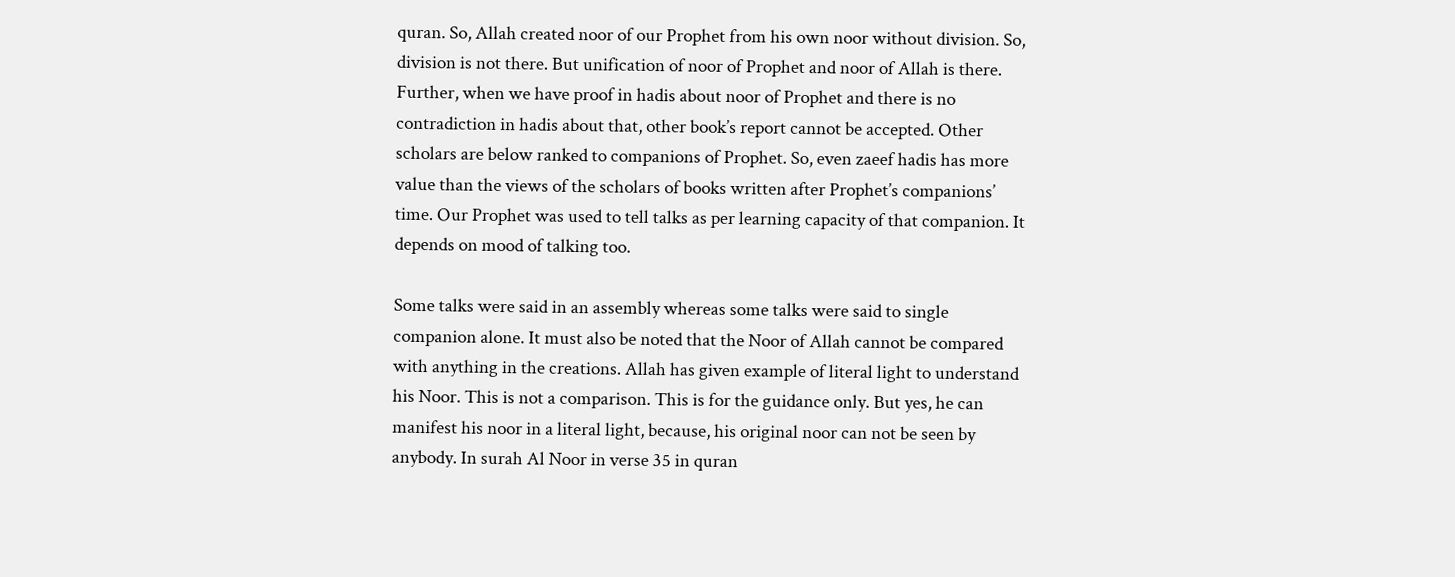quran. So, Allah created noor of our Prophet from his own noor without division. So, division is not there. But unification of noor of Prophet and noor of Allah is there. Further, when we have proof in hadis about noor of Prophet and there is no contradiction in hadis about that, other book’s report cannot be accepted. Other scholars are below ranked to companions of Prophet. So, even zaeef hadis has more value than the views of the scholars of books written after Prophet’s companions’ time. Our Prophet was used to tell talks as per learning capacity of that companion. It depends on mood of talking too.

Some talks were said in an assembly whereas some talks were said to single companion alone. It must also be noted that the Noor of Allah cannot be compared with anything in the creations. Allah has given example of literal light to understand his Noor. This is not a comparison. This is for the guidance only. But yes, he can manifest his noor in a literal light, because, his original noor can not be seen by anybody. In surah Al Noor in verse 35 in quran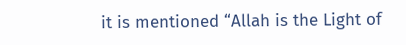it is mentioned “Allah is the Light of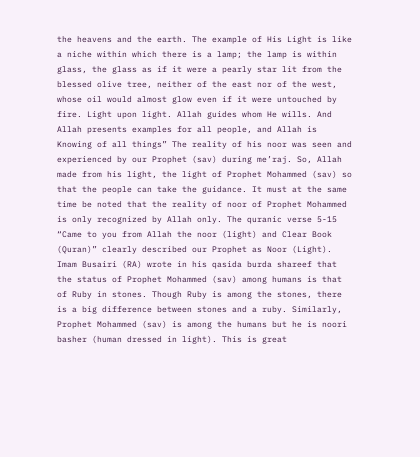the heavens and the earth. The example of His Light is like a niche within which there is a lamp; the lamp is within glass, the glass as if it were a pearly star lit from the blessed olive tree, neither of the east nor of the west, whose oil would almost glow even if it were untouched by fire. Light upon light. Allah guides whom He wills. And Allah presents examples for all people, and Allah is Knowing of all things” The reality of his noor was seen and experienced by our Prophet (sav) during me’raj. So, Allah made from his light, the light of Prophet Mohammed (sav) so that the people can take the guidance. It must at the same time be noted that the reality of noor of Prophet Mohammed is only recognized by Allah only. The quranic verse 5-15 “Came to you from Allah the noor (light) and Clear Book (Quran)” clearly described our Prophet as Noor (Light). Imam Busairi (RA) wrote in his qasida burda shareef that the status of Prophet Mohammed (sav) among humans is that of Ruby in stones. Though Ruby is among the stones, there is a big difference between stones and a ruby. Similarly, Prophet Mohammed (sav) is among the humans but he is noori basher (human dressed in light). This is great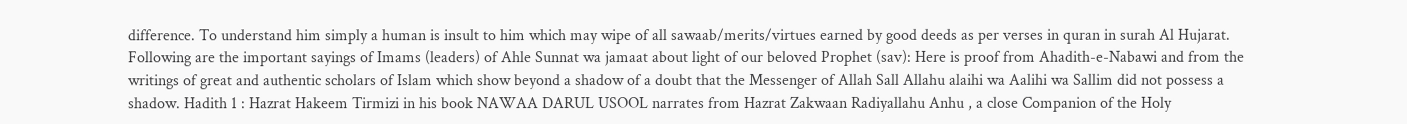difference. To understand him simply a human is insult to him which may wipe of all sawaab/merits/virtues earned by good deeds as per verses in quran in surah Al Hujarat. Following are the important sayings of Imams (leaders) of Ahle Sunnat wa jamaat about light of our beloved Prophet (sav): Here is proof from Ahadith-e-Nabawi and from the writings of great and authentic scholars of Islam which show beyond a shadow of a doubt that the Messenger of Allah Sall Allahu alaihi wa Aalihi wa Sallim did not possess a shadow. Hadith 1 : Hazrat Hakeem Tirmizi in his book NAWAA DARUL USOOL narrates from Hazrat Zakwaan Radiyallahu Anhu , a close Companion of the Holy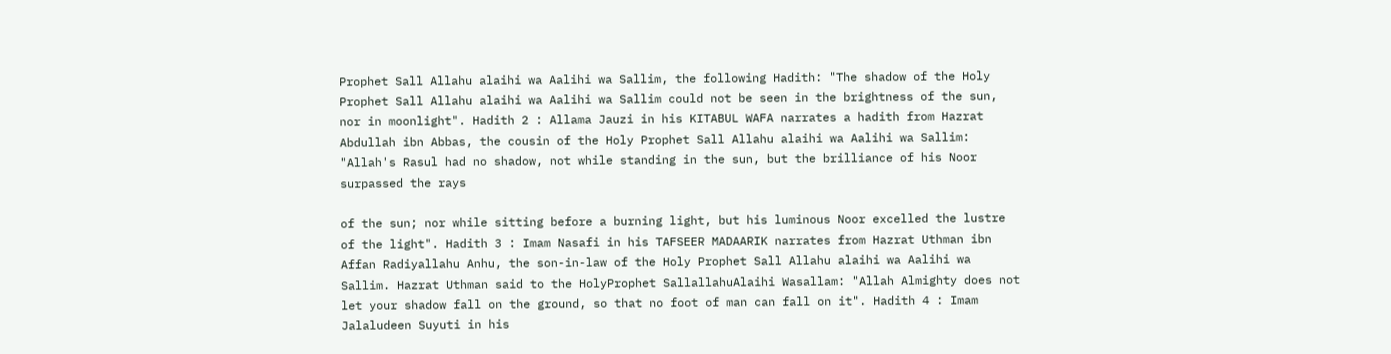Prophet Sall Allahu alaihi wa Aalihi wa Sallim, the following Hadith: "The shadow of the Holy Prophet Sall Allahu alaihi wa Aalihi wa Sallim could not be seen in the brightness of the sun, nor in moonlight". Hadith 2 : Allama Jauzi in his KITABUL WAFA narrates a hadith from Hazrat Abdullah ibn Abbas, the cousin of the Holy Prophet Sall Allahu alaihi wa Aalihi wa Sallim: "Allah's Rasul had no shadow, not while standing in the sun, but the brilliance of his Noor surpassed the rays

of the sun; nor while sitting before a burning light, but his luminous Noor excelled the lustre of the light". Hadith 3 : Imam Nasafi in his TAFSEER MADAARIK narrates from Hazrat Uthman ibn Affan Radiyallahu Anhu, the son-in-law of the Holy Prophet Sall Allahu alaihi wa Aalihi wa Sallim. Hazrat Uthman said to the HolyProphet SallallahuAlaihi Wasallam: "Allah Almighty does not let your shadow fall on the ground, so that no foot of man can fall on it". Hadith 4 : Imam Jalaludeen Suyuti in his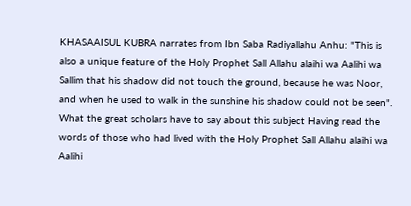KHASAAISUL KUBRA narrates from Ibn Saba Radiyallahu Anhu: "This is also a unique feature of the Holy Prophet Sall Allahu alaihi wa Aalihi wa Sallim that his shadow did not touch the ground, because he was Noor, and when he used to walk in the sunshine his shadow could not be seen". What the great scholars have to say about this subject Having read the words of those who had lived with the Holy Prophet Sall Allahu alaihi wa Aalihi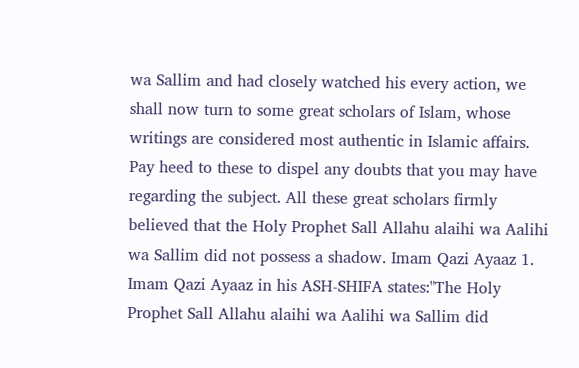wa Sallim and had closely watched his every action, we shall now turn to some great scholars of Islam, whose writings are considered most authentic in Islamic affairs. Pay heed to these to dispel any doubts that you may have regarding the subject. All these great scholars firmly believed that the Holy Prophet Sall Allahu alaihi wa Aalihi wa Sallim did not possess a shadow. Imam Qazi Ayaaz 1. Imam Qazi Ayaaz in his ASH-SHIFA states:"The Holy Prophet Sall Allahu alaihi wa Aalihi wa Sallim did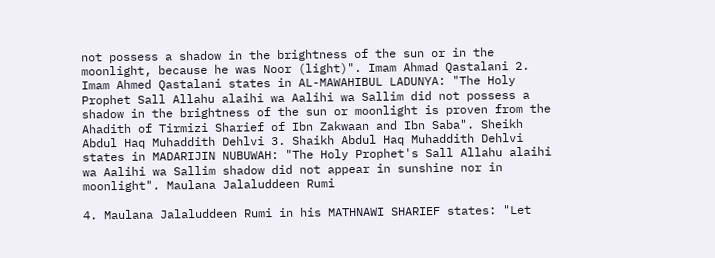not possess a shadow in the brightness of the sun or in the moonlight, because he was Noor (light)". Imam Ahmad Qastalani 2. Imam Ahmed Qastalani states in AL-MAWAHIBUL LADUNYA: "The Holy Prophet Sall Allahu alaihi wa Aalihi wa Sallim did not possess a shadow in the brightness of the sun or moonlight is proven from the Ahadith of Tirmizi Sharief of Ibn Zakwaan and Ibn Saba". Sheikh Abdul Haq Muhaddith Dehlvi 3. Shaikh Abdul Haq Muhaddith Dehlvi states in MADARIJIN NUBUWAH: "The Holy Prophet's Sall Allahu alaihi wa Aalihi wa Sallim shadow did not appear in sunshine nor in moonlight". Maulana Jalaluddeen Rumi

4. Maulana Jalaluddeen Rumi in his MATHNAWI SHARIEF states: "Let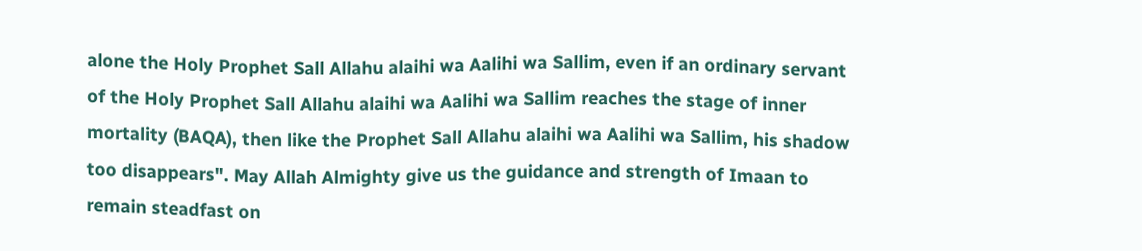alone the Holy Prophet Sall Allahu alaihi wa Aalihi wa Sallim, even if an ordinary servant of the Holy Prophet Sall Allahu alaihi wa Aalihi wa Sallim reaches the stage of inner mortality (BAQA), then like the Prophet Sall Allahu alaihi wa Aalihi wa Sallim, his shadow too disappears". May Allah Almighty give us the guidance and strength of Imaan to remain steadfast on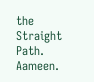the Straight Path. Aameen.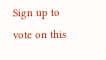Sign up to vote on this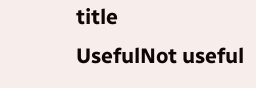title
UsefulNot useful